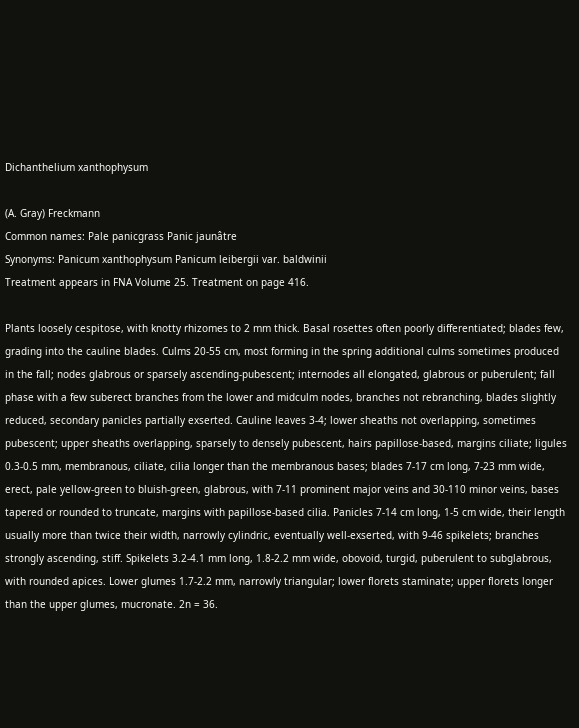Dichanthelium xanthophysum

(A. Gray) Freckmann
Common names: Pale panicgrass Panic jaunâtre
Synonyms: Panicum xanthophysum Panicum leibergii var. baldwinii
Treatment appears in FNA Volume 25. Treatment on page 416.

Plants loosely cespitose, with knotty rhizomes to 2 mm thick. Basal rosettes often poorly differentiated; blades few, grading into the cauline blades. Culms 20-55 cm, most forming in the spring additional culms sometimes produced in the fall; nodes glabrous or sparsely ascending-pubescent; internodes all elongated, glabrous or puberulent; fall phase with a few suberect branches from the lower and midculm nodes, branches not rebranching, blades slightly reduced, secondary panicles partially exserted. Cauline leaves 3-4; lower sheaths not overlapping, sometimes pubescent; upper sheaths overlapping, sparsely to densely pubescent, hairs papillose-based, margins ciliate; ligules 0.3-0.5 mm, membranous, ciliate, cilia longer than the membranous bases; blades 7-17 cm long, 7-23 mm wide, erect, pale yellow-green to bluish-green, glabrous, with 7-11 prominent major veins and 30-110 minor veins, bases tapered or rounded to truncate, margins with papillose-based cilia. Panicles 7-14 cm long, 1-5 cm wide, their length usually more than twice their width, narrowly cylindric, eventually well-exserted, with 9-46 spikelets; branches strongly ascending, stiff. Spikelets 3.2-4.1 mm long, 1.8-2.2 mm wide, obovoid, turgid, puberulent to subglabrous, with rounded apices. Lower glumes 1.7-2.2 mm, narrowly triangular; lower florets staminate; upper florets longer than the upper glumes, mucronate. 2n = 36.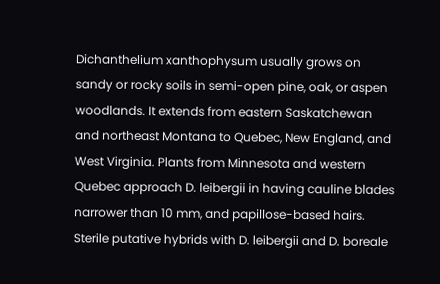Dichanthelium xanthophysum usually grows on sandy or rocky soils in semi-open pine, oak, or aspen woodlands. It extends from eastern Saskatchewan and northeast Montana to Quebec, New England, and West Virginia. Plants from Minnesota and western Quebec approach D. leibergii in having cauline blades narrower than 10 mm, and papillose-based hairs. Sterile putative hybrids with D. leibergii and D. boreale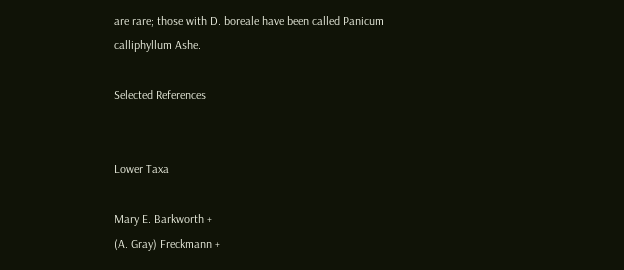are rare; those with D. boreale have been called Panicum calliphyllum Ashe.

Selected References


Lower Taxa

Mary E. Barkworth +
(A. Gray) Freckmann +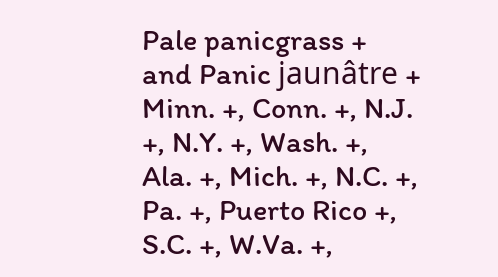Pale panicgrass +  and Panic jaunâtre +
Minn. +, Conn. +, N.J. +, N.Y. +, Wash. +, Ala. +, Mich. +, N.C. +, Pa. +, Puerto Rico +, S.C. +, W.Va. +,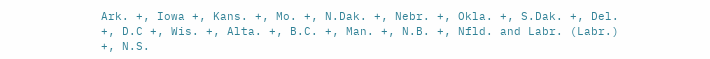Ark. +, Iowa +, Kans. +, Mo. +, N.Dak. +, Nebr. +, Okla. +, S.Dak. +, Del. +, D.C +, Wis. +, Alta. +, B.C. +, Man. +, N.B. +, Nfld. and Labr. (Labr.) +, N.S.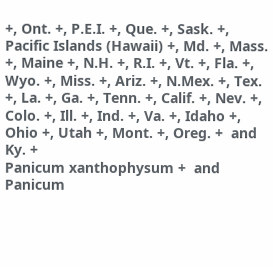+, Ont. +, P.E.I. +, Que. +, Sask. +, Pacific Islands (Hawaii) +, Md. +, Mass. +, Maine +, N.H. +, R.I. +, Vt. +, Fla. +, Wyo. +, Miss. +, Ariz. +, N.Mex. +, Tex. +, La. +, Ga. +, Tenn. +, Calif. +, Nev. +, Colo. +, Ill. +, Ind. +, Va. +, Idaho +, Ohio +, Utah +, Mont. +, Oreg. +  and Ky. +
Panicum xanthophysum +  and Panicum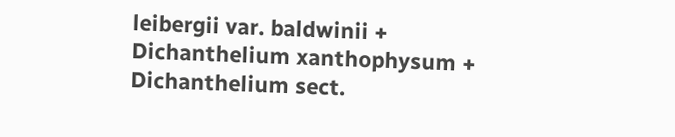leibergii var. baldwinii +
Dichanthelium xanthophysum +
Dichanthelium sect.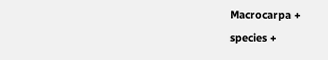Macrocarpa +
species +